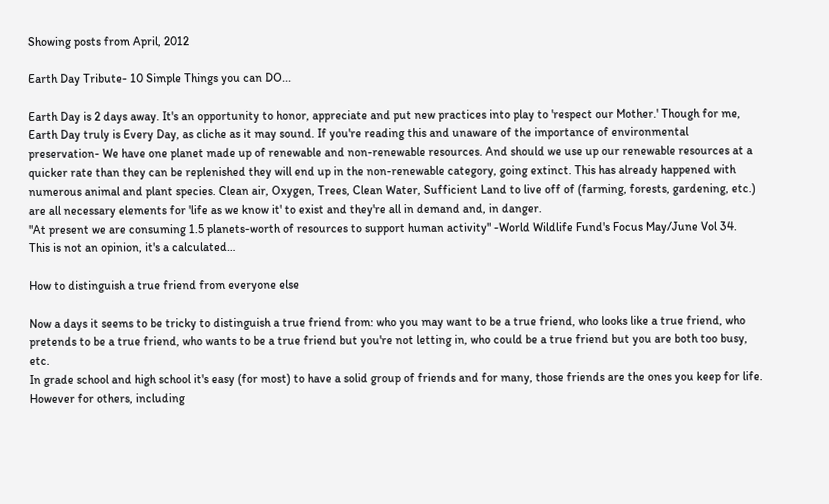Showing posts from April, 2012

Earth Day Tribute- 10 Simple Things you can DO...

Earth Day is 2 days away. It's an opportunity to honor, appreciate and put new practices into play to 'respect our Mother.' Though for me, Earth Day truly is Every Day, as cliche as it may sound. If you're reading this and unaware of the importance of environmental preservation- We have one planet made up of renewable and non-renewable resources. And should we use up our renewable resources at a quicker rate than they can be replenished they will end up in the non-renewable category, going extinct. This has already happened with numerous animal and plant species. Clean air, Oxygen, Trees, Clean Water, Sufficient Land to live off of (farming, forests, gardening, etc.) are all necessary elements for 'life as we know it' to exist and they're all in demand and, in danger.
"At present we are consuming 1.5 planets-worth of resources to support human activity" -World Wildlife Fund's Focus May/June Vol 34.
This is not an opinion, it's a calculated…

How to distinguish a true friend from everyone else

Now a days it seems to be tricky to distinguish a true friend from: who you may want to be a true friend, who looks like a true friend, who pretends to be a true friend, who wants to be a true friend but you're not letting in, who could be a true friend but you are both too busy, etc.
In grade school and high school it's easy (for most) to have a solid group of friends and for many, those friends are the ones you keep for life. However for others, including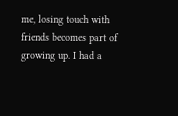me, losing touch with friends becomes part of growing up. I had a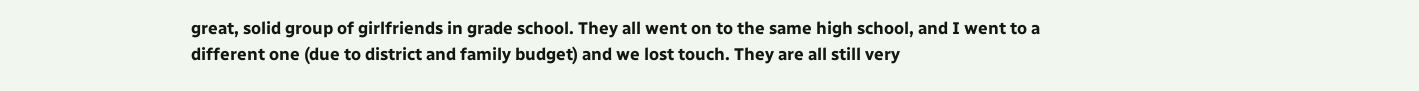great, solid group of girlfriends in grade school. They all went on to the same high school, and I went to a different one (due to district and family budget) and we lost touch. They are all still very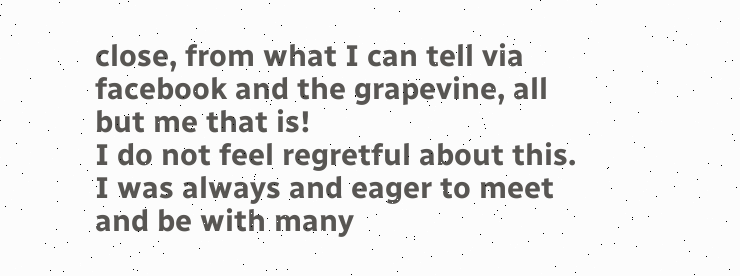close, from what I can tell via facebook and the grapevine, all but me that is!
I do not feel regretful about this. I was always and eager to meet and be with many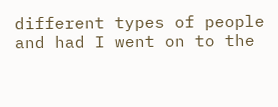different types of people and had I went on to the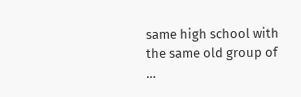same high school with the same old group of …